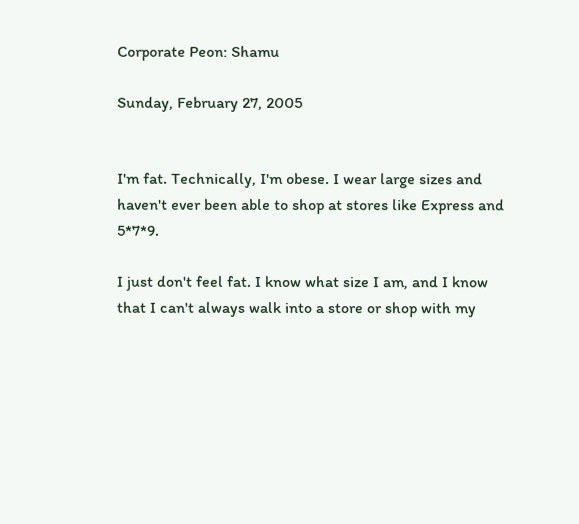Corporate Peon: Shamu

Sunday, February 27, 2005


I'm fat. Technically, I'm obese. I wear large sizes and haven't ever been able to shop at stores like Express and 5*7*9.

I just don't feel fat. I know what size I am, and I know that I can't always walk into a store or shop with my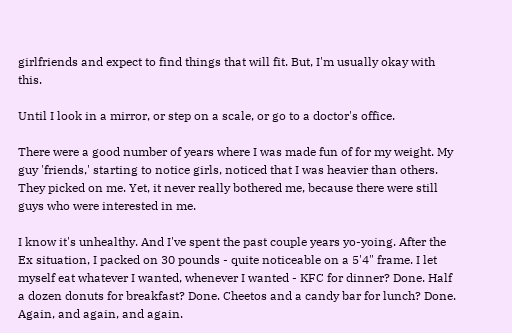girlfriends and expect to find things that will fit. But, I'm usually okay with this.

Until I look in a mirror, or step on a scale, or go to a doctor's office.

There were a good number of years where I was made fun of for my weight. My guy 'friends,' starting to notice girls, noticed that I was heavier than others. They picked on me. Yet, it never really bothered me, because there were still guys who were interested in me.

I know it's unhealthy. And I've spent the past couple years yo-yoing. After the Ex situation, I packed on 30 pounds - quite noticeable on a 5'4" frame. I let myself eat whatever I wanted, whenever I wanted - KFC for dinner? Done. Half a dozen donuts for breakfast? Done. Cheetos and a candy bar for lunch? Done. Again, and again, and again.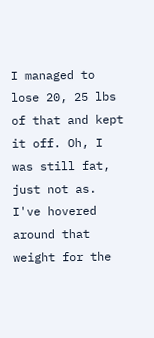I managed to lose 20, 25 lbs of that and kept it off. Oh, I was still fat, just not as. I've hovered around that weight for the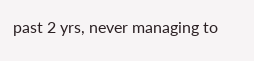past 2 yrs, never managing to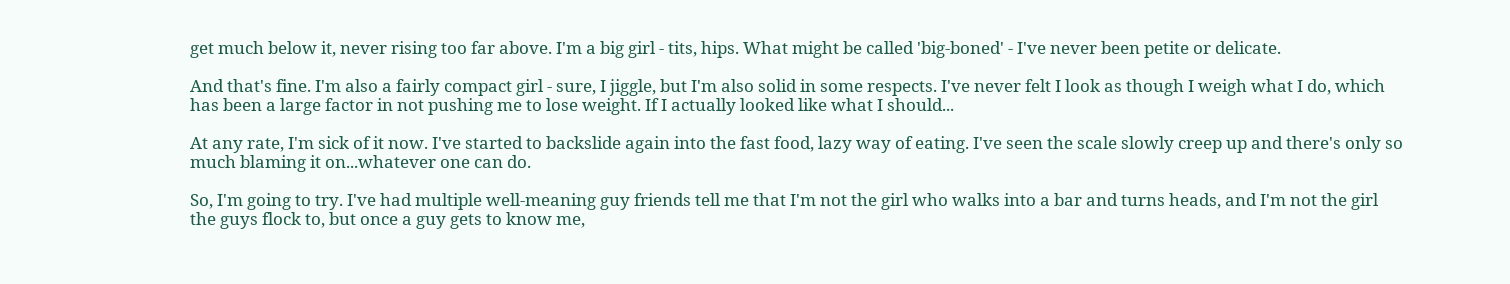get much below it, never rising too far above. I'm a big girl - tits, hips. What might be called 'big-boned' - I've never been petite or delicate.

And that's fine. I'm also a fairly compact girl - sure, I jiggle, but I'm also solid in some respects. I've never felt I look as though I weigh what I do, which has been a large factor in not pushing me to lose weight. If I actually looked like what I should...

At any rate, I'm sick of it now. I've started to backslide again into the fast food, lazy way of eating. I've seen the scale slowly creep up and there's only so much blaming it on...whatever one can do.

So, I'm going to try. I've had multiple well-meaning guy friends tell me that I'm not the girl who walks into a bar and turns heads, and I'm not the girl the guys flock to, but once a guy gets to know me,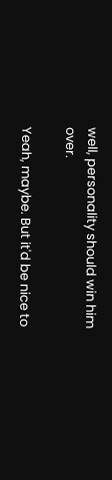well, personality should win him over.

Yeah, maybe. But it'd be nice to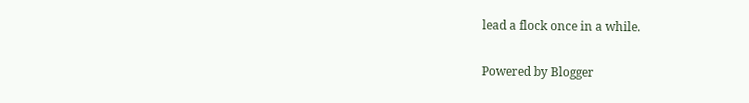lead a flock once in a while.

Powered by Blogger